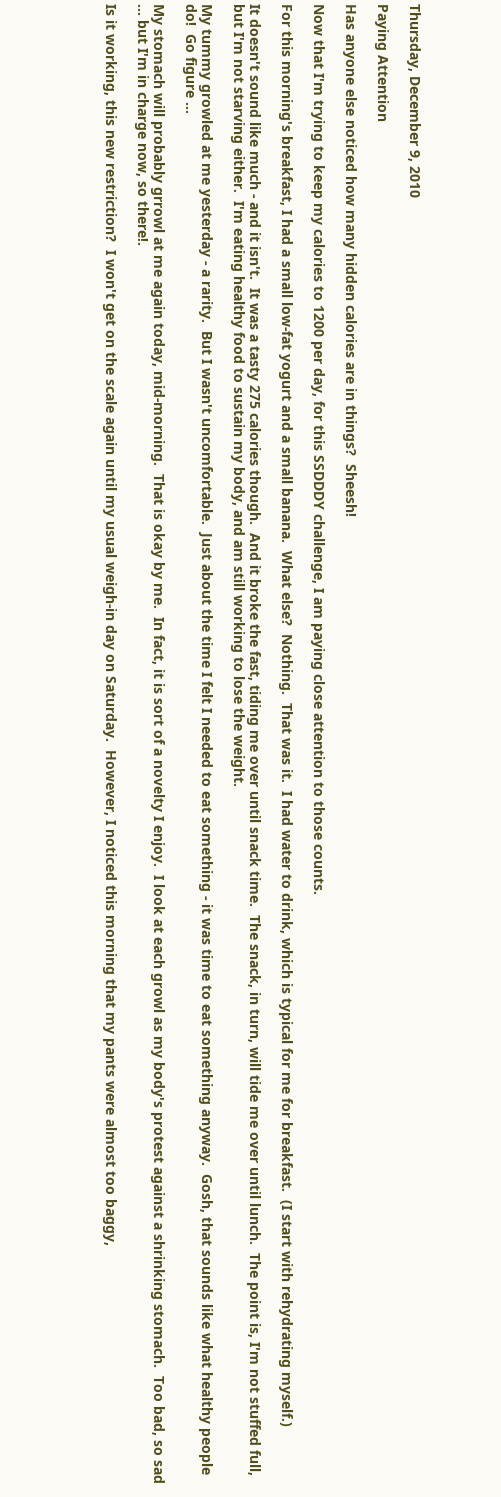Thursday, December 9, 2010

Paying Attention

Has anyone else noticed how many hidden calories are in things?  Sheesh!

Now that I'm trying to keep my calories to 1200 per day, for this SSDDDY challenge, I am paying close attention to those counts.

For this morning's breakfast, I had a small low-fat yogurt and a small banana.  What else?  Nothing.  That was it.  I had water to drink, which is typical for me for breakfast.  (I start with rehydrating myself.)

It doesn't sound like much - and it isn't.  It was a tasty 275 calories though.  And it broke the fast, tiding me over until snack time.  The snack, in turn, will tide me over until lunch.  The point is, I'm not stuffed full, but I'm not starving either.  I'm eating healthy food to sustain my body, and am still working to lose the weight.

My tummy growled at me yesterday - a rarity.  But I wasn't uncomfortable.  Just about the time I felt I needed to eat something - it was time to eat something anyway.  Gosh, that sounds like what healthy people do!  Go figure ...

My stomach will probably grrowl at me again today, mid-morning.  That is okay by me.  In fact, it is sort of a novelty I enjoy.  I look at each growl as my body's protest against a shrinking stomach.  Too bad, so sad ... but I'm in charge now, so there!.

Is it working, this new restriction?  I won't get on the scale again until my usual weigh-in day on Saturday.  However, I noticed this morning that my pants were almost too baggy,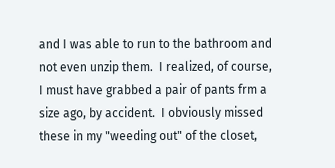and I was able to run to the bathroom and not even unzip them.  I realized, of course, I must have grabbed a pair of pants frm a size ago, by accident.  I obviously missed these in my "weeding out" of the closet,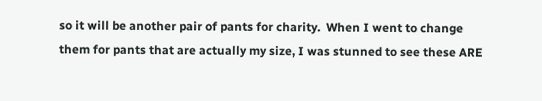so it will be another pair of pants for charity.  When I went to change them for pants that are actually my size, I was stunned to see these ARE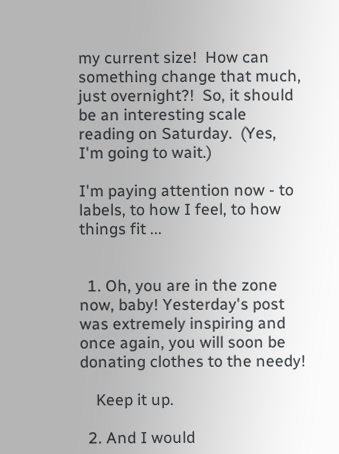my current size!  How can something change that much, just overnight?!  So, it should be an interesting scale reading on Saturday.  (Yes, I'm going to wait.)

I'm paying attention now - to labels, to how I feel, to how things fit ...


  1. Oh, you are in the zone now, baby! Yesterday's post was extremely inspiring and once again, you will soon be donating clothes to the needy!

    Keep it up.

  2. And I would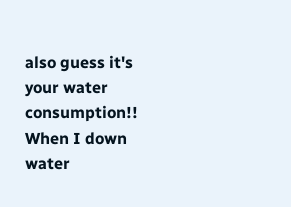also guess it's your water consumption!! When I down water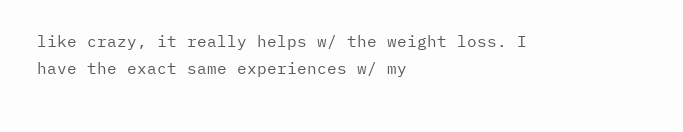like crazy, it really helps w/ the weight loss. I have the exact same experiences w/ my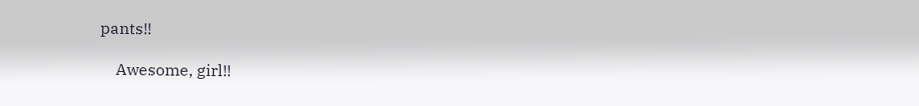pants!!

    Awesome, girl!!